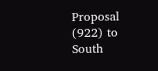Proposal (922) to South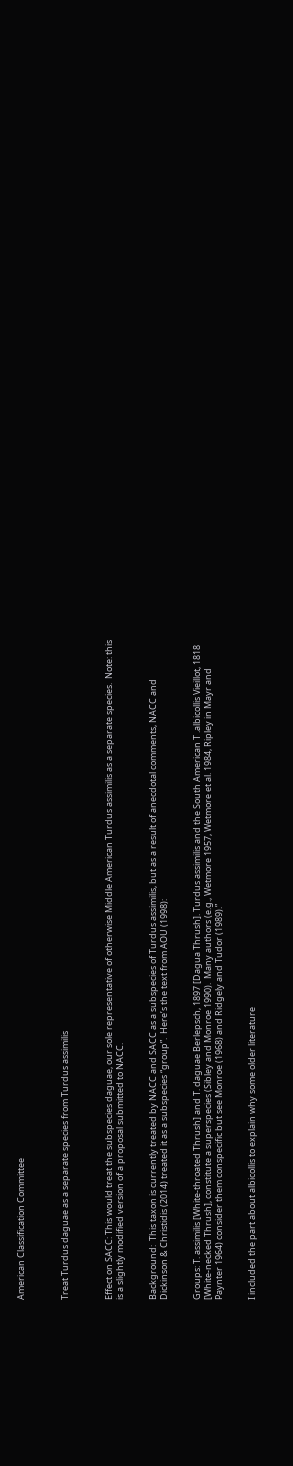American Classification Committee



Treat Turdus daguae as a separate species from Turdus assimilis



Effect on SACC: This would treat the subspecies daguae, our sole representative of otherwise Middle American Turdus assimilis as a separate species.  Note: this is a slightly modified version of a proposal submitted to NACC.


Background:  This taxon is currently treated by NACC and SACC as a subspecies of Turdus assimilis, but as a result of anecdotal comments, NACC and Dickinson & Christidis (2014) treated it as a subspecies “group”.  Here’s the text from AOU (1998):


Groups: T. assimilis [White-throated Thrush] and T. daguae Berlepsch, 1897 [Dagua Thrush]. Turdus assimilis and the South American T .albicollis Vieillot, 1818 [White-necked Thrush], constitute a superspecies (Sibley and Monroe 1990).  Many authors (e.g., Wetmore 1957, Wetmore et al. 1984, Ripley in Mayr and Paynter 1964) consider them conspecific but see Monroe (1968) and Ridgely and Tudor (1989).”


I included the part about albicollis to explain why some older literature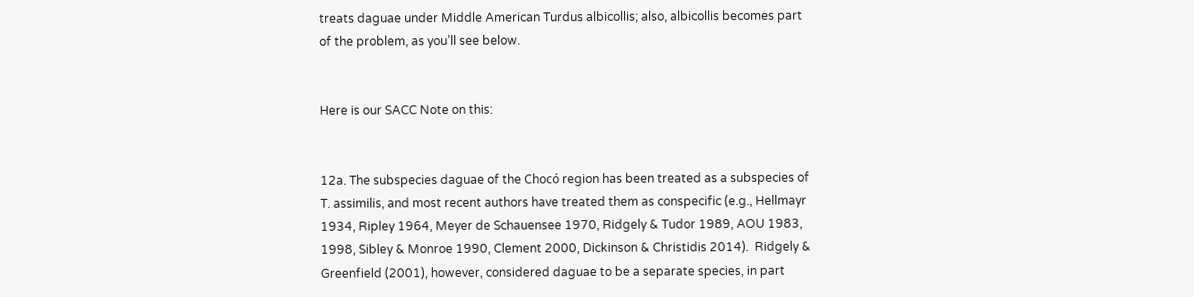treats daguae under Middle American Turdus albicollis; also, albicollis becomes part of the problem, as you’ll see below.


Here is our SACC Note on this:


12a. The subspecies daguae of the Chocó region has been treated as a subspecies of T. assimilis, and most recent authors have treated them as conspecific (e.g., Hellmayr 1934, Ripley 1964, Meyer de Schauensee 1970, Ridgely & Tudor 1989, AOU 1983, 1998, Sibley & Monroe 1990, Clement 2000, Dickinson & Christidis 2014).  Ridgely & Greenfield (2001), however, considered daguae to be a separate species, in part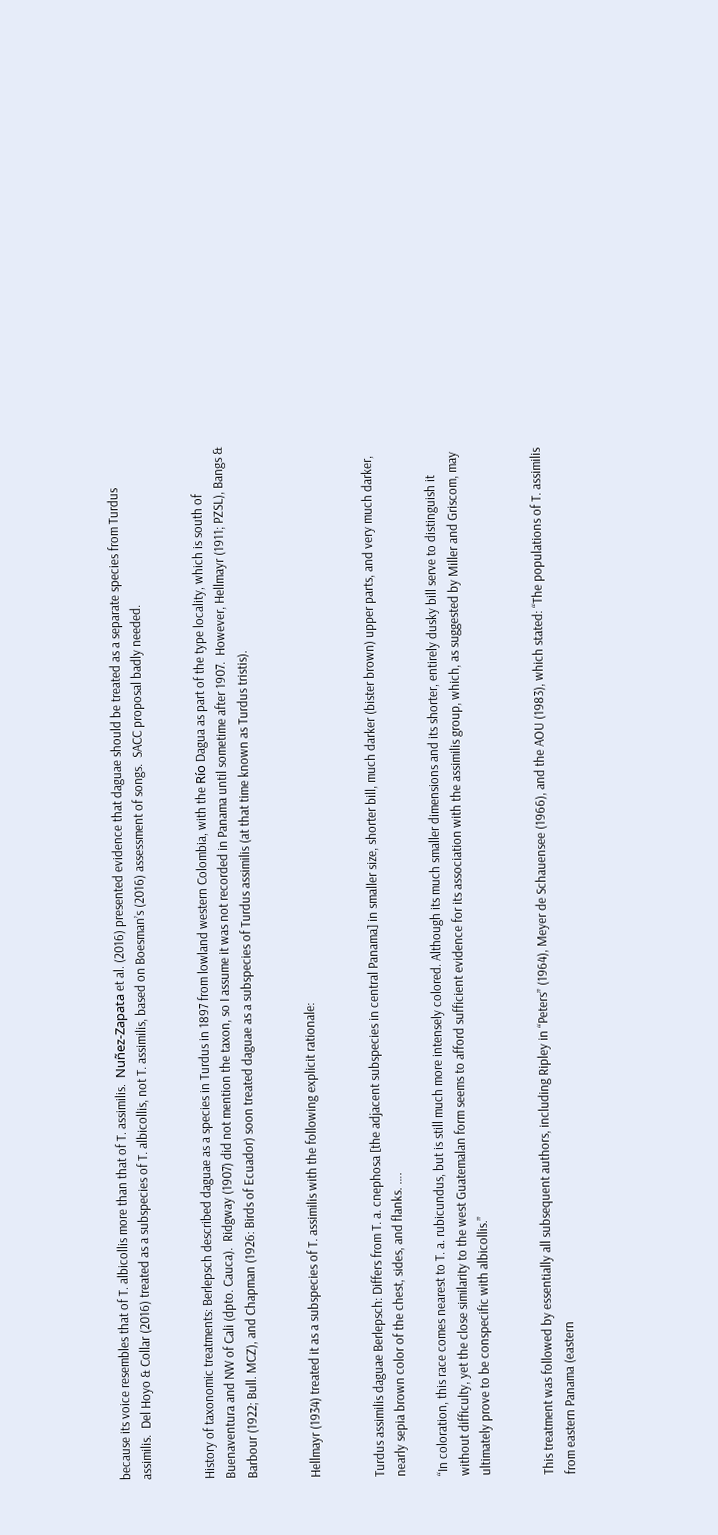because its voice resembles that of T. albicollis more than that of T. assimilis.  Nuñez-Zapata et al. (2016) presented evidence that daguae should be treated as a separate species from Turdus assimilis.  Del Hoyo & Collar (2016) treated as a subspecies of T. albicollis, not T. assimilis, based on Boesman’s (2016) assessment of songs.  SACC proposal badly needed.


History of taxonomic treatments: Berlepsch described daguae as a species in Turdus in 1897 from lowland western Colombia, with the Río Dagua as part of the type locality, which is south of Buenaventura and NW of Cali (dpto. Cauca).  Ridgway (1907) did not mention the taxon, so I assume it was not recorded in Panama until sometime after 1907.  However, Hellmayr (1911; PZSL), Bangs & Barbour (1922; Bull. MCZ), and Chapman (1926: Birds of Ecuador) soon treated daguae as a subspecies of Turdus assimilis (at that time known as Turdus tristis).


Hellmayr (1934) treated it as a subspecies of T. assimilis with the following explicit rationale:


Turdus assimilis daguae Berlepsch: Differs from T. a. cnephosa [the adjacent subspecies in central Panama] in smaller size, shorter bill, much darker (bister brown) upper parts, and very much darker, nearly sepia brown color of the chest, sides, and flanks. ….

“In coloration, this race comes nearest to T. a. rubicundus, but is still much more intensely colored. Although its much smaller dimensions and its shorter, entirely dusky bill serve to distinguish it without difficulty, yet the close similarity to the west Guatemalan form seems to afford sufficient evidence for its association with the assimilis group, which, as suggested by Miller and Griscom, may ultimately prove to be conspecific with albicollis.”


This treatment was followed by essentially all subsequent authors, including Ripley in “Peters” (1964), Meyer de Schauensee (1966), and the AOU (1983), which stated: “The populations of T. assimilis from eastern Panama (eastern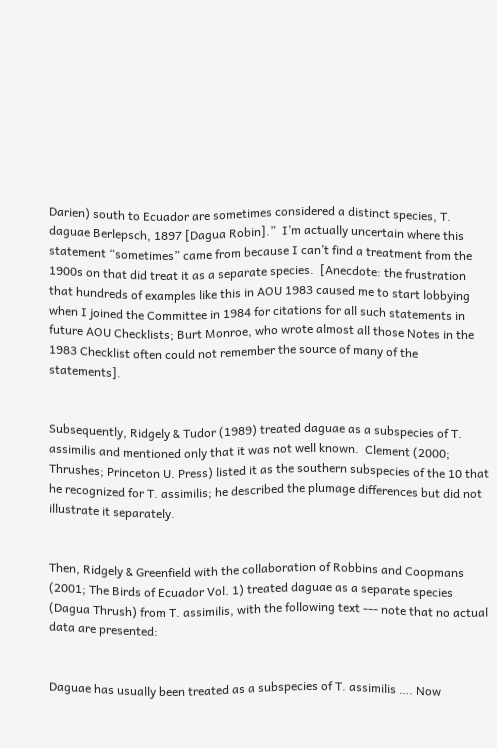Darien) south to Ecuador are sometimes considered a distinct species, T. daguae Berlepsch, 1897 [Dagua Robin].”  I’m actually uncertain where this statement “sometimes” came from because I can’t find a treatment from the 1900s on that did treat it as a separate species.  [Anecdote: the frustration that hundreds of examples like this in AOU 1983 caused me to start lobbying when I joined the Committee in 1984 for citations for all such statements in future AOU Checklists; Burt Monroe, who wrote almost all those Notes in the 1983 Checklist often could not remember the source of many of the statements].


Subsequently, Ridgely & Tudor (1989) treated daguae as a subspecies of T. assimilis and mentioned only that it was not well known.  Clement (2000; Thrushes; Princeton U. Press) listed it as the southern subspecies of the 10 that he recognized for T. assimilis; he described the plumage differences but did not illustrate it separately.


Then, Ridgely & Greenfield with the collaboration of Robbins and Coopmans (2001; The Birds of Ecuador Vol. 1) treated daguae as a separate species (Dagua Thrush) from T. assimilis, with the following text --- note that no actual data are presented:


Daguae has usually been treated as a subspecies of T. assimilis …. Now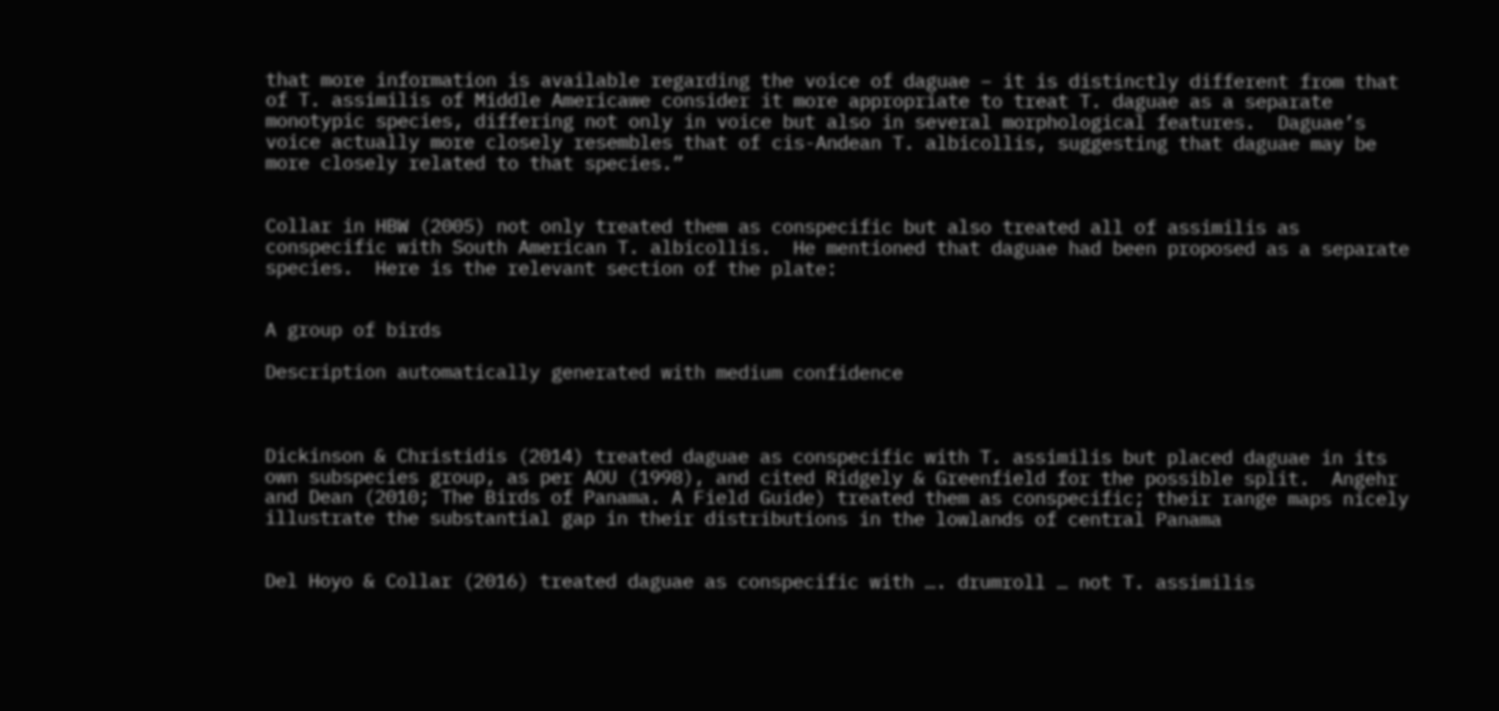that more information is available regarding the voice of daguae – it is distinctly different from that of T. assimilis of Middle Americawe consider it more appropriate to treat T. daguae as a separate monotypic species, differing not only in voice but also in several morphological features.  Daguae’s voice actually more closely resembles that of cis-Andean T. albicollis, suggesting that daguae may be more closely related to that species.”


Collar in HBW (2005) not only treated them as conspecific but also treated all of assimilis as conspecific with South American T. albicollis.  He mentioned that daguae had been proposed as a separate species.  Here is the relevant section of the plate:


A group of birds

Description automatically generated with medium confidence



Dickinson & Christidis (2014) treated daguae as conspecific with T. assimilis but placed daguae in its own subspecies group, as per AOU (1998), and cited Ridgely & Greenfield for the possible split.  Angehr and Dean (2010; The Birds of Panama. A Field Guide) treated them as conspecific; their range maps nicely illustrate the substantial gap in their distributions in the lowlands of central Panama


Del Hoyo & Collar (2016) treated daguae as conspecific with …. drumroll … not T. assimilis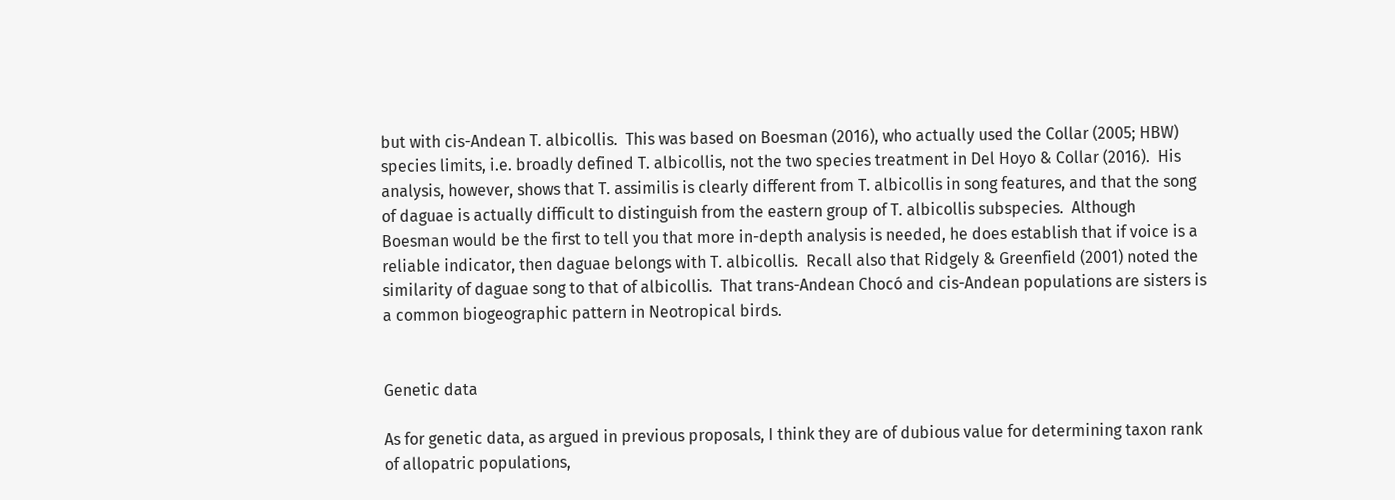but with cis-Andean T. albicollis.  This was based on Boesman (2016), who actually used the Collar (2005; HBW) species limits, i.e. broadly defined T. albicollis, not the two species treatment in Del Hoyo & Collar (2016).  His analysis, however, shows that T. assimilis is clearly different from T. albicollis in song features, and that the song of daguae is actually difficult to distinguish from the eastern group of T. albicollis subspecies.  Although Boesman would be the first to tell you that more in-depth analysis is needed, he does establish that if voice is a reliable indicator, then daguae belongs with T. albicollis.  Recall also that Ridgely & Greenfield (2001) noted the similarity of daguae song to that of albicollis.  That trans-Andean Chocó and cis-Andean populations are sisters is a common biogeographic pattern in Neotropical birds.


Genetic data

As for genetic data, as argued in previous proposals, I think they are of dubious value for determining taxon rank of allopatric populations,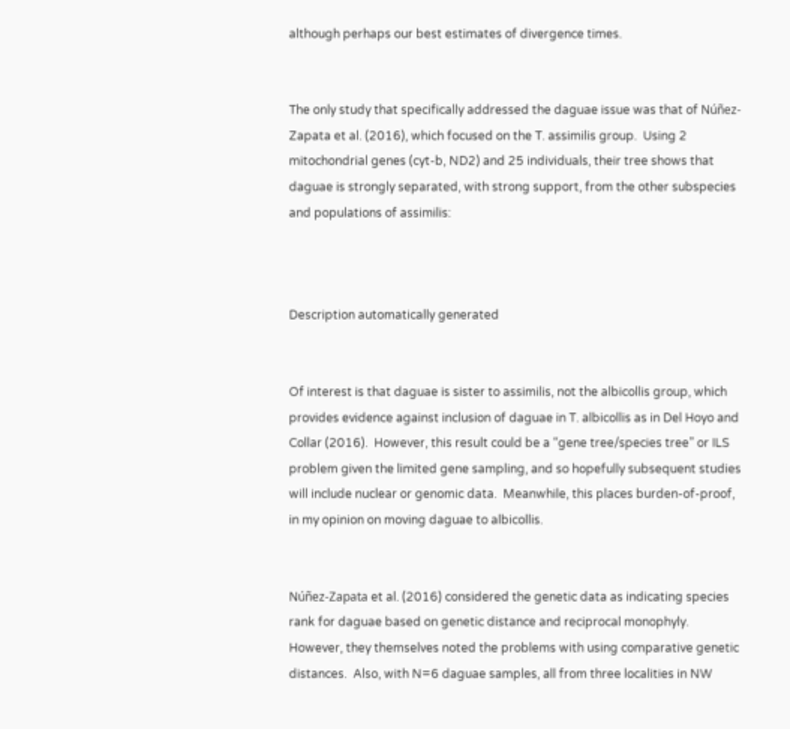although perhaps our best estimates of divergence times.


The only study that specifically addressed the daguae issue was that of Núñez-Zapata et al. (2016), which focused on the T. assimilis group.  Using 2 mitochondrial genes (cyt-b, ND2) and 25 individuals, their tree shows that daguae is strongly separated, with strong support, from the other subspecies and populations of assimilis:



Description automatically generated


Of interest is that daguae is sister to assimilis, not the albicollis group, which provides evidence against inclusion of daguae in T. albicollis as in Del Hoyo and Collar (2016).  However, this result could be a “gene tree/species tree” or ILS problem given the limited gene sampling, and so hopefully subsequent studies will include nuclear or genomic data.  Meanwhile, this places burden-of-proof, in my opinion on moving daguae to albicollis.


Núñez-Zapata et al. (2016) considered the genetic data as indicating species rank for daguae based on genetic distance and reciprocal monophyly.  However, they themselves noted the problems with using comparative genetic distances.  Also, with N=6 daguae samples, all from three localities in NW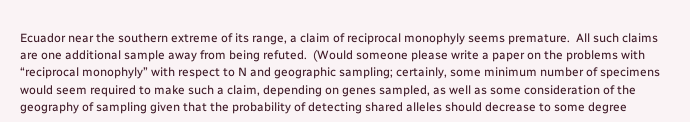Ecuador near the southern extreme of its range, a claim of reciprocal monophyly seems premature.  All such claims are one additional sample away from being refuted.  (Would someone please write a paper on the problems with “reciprocal monophyly” with respect to N and geographic sampling; certainly, some minimum number of specimens would seem required to make such a claim, depending on genes sampled, as well as some consideration of the geography of sampling given that the probability of detecting shared alleles should decrease to some degree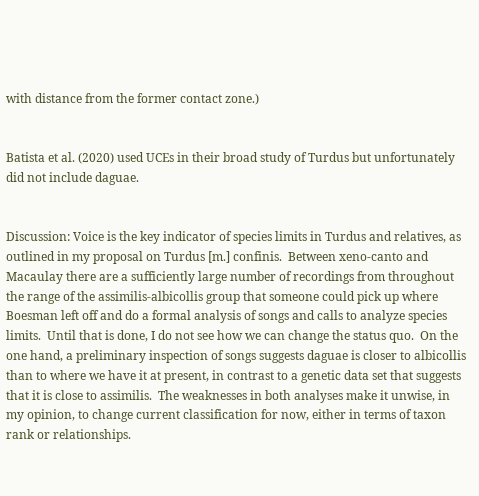with distance from the former contact zone.)


Batista et al. (2020) used UCEs in their broad study of Turdus but unfortunately did not include daguae.


Discussion: Voice is the key indicator of species limits in Turdus and relatives, as outlined in my proposal on Turdus [m.] confinis.  Between xeno-canto and Macaulay there are a sufficiently large number of recordings from throughout the range of the assimilis-albicollis group that someone could pick up where Boesman left off and do a formal analysis of songs and calls to analyze species limits.  Until that is done, I do not see how we can change the status quo.  On the one hand, a preliminary inspection of songs suggests daguae is closer to albicollis than to where we have it at present, in contrast to a genetic data set that suggests that it is close to assimilis.  The weaknesses in both analyses make it unwise, in my opinion, to change current classification for now, either in terms of taxon rank or relationships.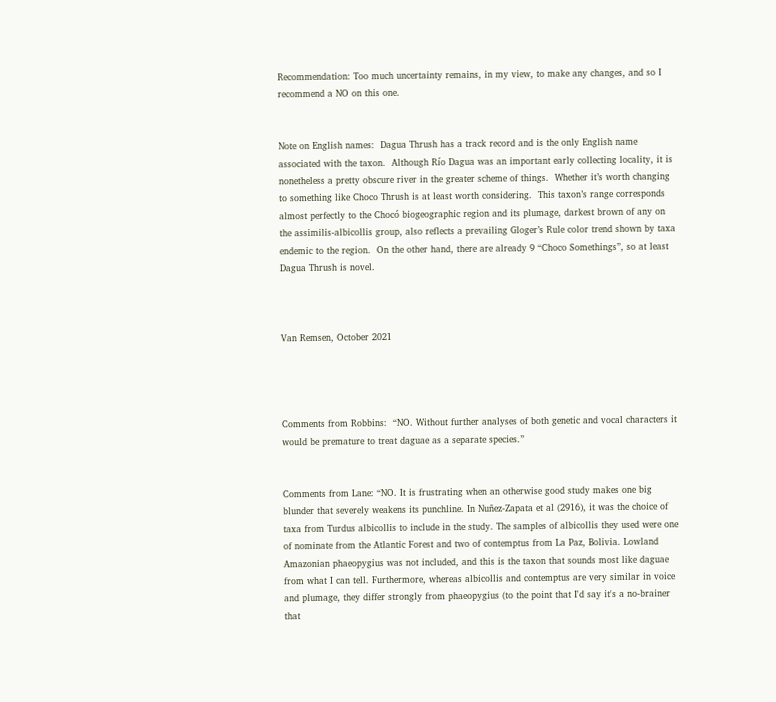Recommendation: Too much uncertainty remains, in my view, to make any changes, and so I recommend a NO on this one.


Note on English names:  Dagua Thrush has a track record and is the only English name associated with the taxon.  Although Río Dagua was an important early collecting locality, it is nonetheless a pretty obscure river in the greater scheme of things.  Whether it’s worth changing to something like Choco Thrush is at least worth considering.  This taxon’s range corresponds almost perfectly to the Chocó biogeographic region and its plumage, darkest brown of any on the assimilis-albicollis group, also reflects a prevailing Gloger’s Rule color trend shown by taxa endemic to the region.  On the other hand, there are already 9 “Choco Somethings”, so at least Dagua Thrush is novel.



Van Remsen, October 2021




Comments from Robbins:  “NO. Without further analyses of both genetic and vocal characters it would be premature to treat daguae as a separate species.”


Comments from Lane: “NO. It is frustrating when an otherwise good study makes one big blunder that severely weakens its punchline. In Nuñez-Zapata et al (2916), it was the choice of taxa from Turdus albicollis to include in the study. The samples of albicollis they used were one of nominate from the Atlantic Forest and two of contemptus from La Paz, Bolivia. Lowland Amazonian phaeopygius was not included, and this is the taxon that sounds most like daguae from what I can tell. Furthermore, whereas albicollis and contemptus are very similar in voice and plumage, they differ strongly from phaeopygius (to the point that I'd say it's a no-brainer that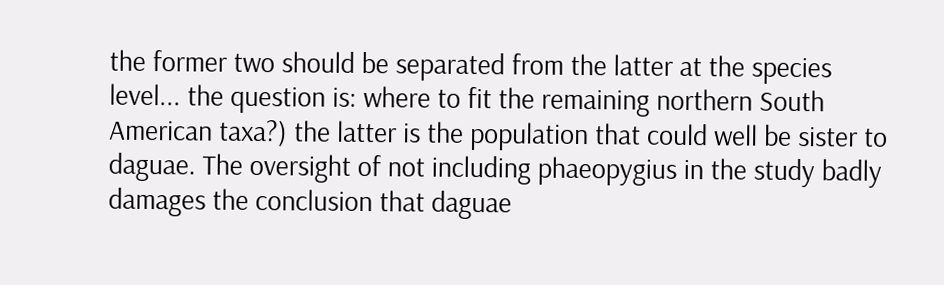the former two should be separated from the latter at the species level... the question is: where to fit the remaining northern South American taxa?) the latter is the population that could well be sister to daguae. The oversight of not including phaeopygius in the study badly damages the conclusion that daguae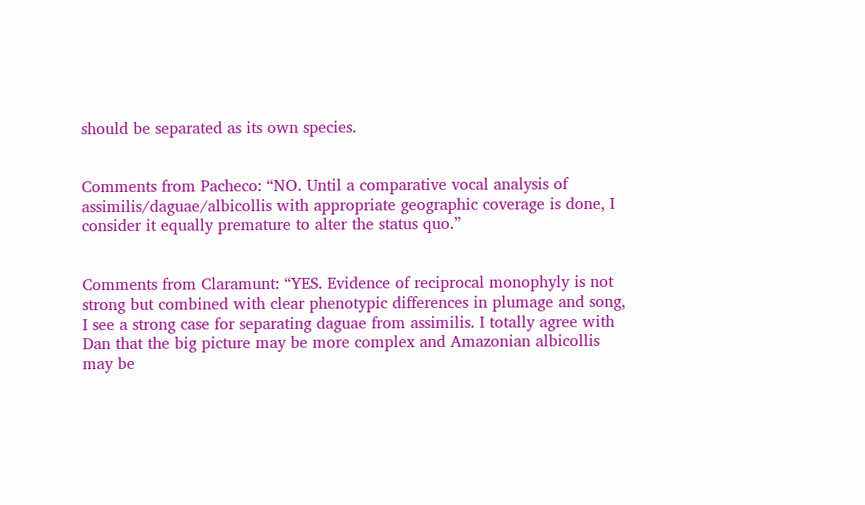should be separated as its own species.


Comments from Pacheco: “NO. Until a comparative vocal analysis of assimilis/daguae/albicollis with appropriate geographic coverage is done, I consider it equally premature to alter the status quo.”


Comments from Claramunt: “YES. Evidence of reciprocal monophyly is not strong but combined with clear phenotypic differences in plumage and song, I see a strong case for separating daguae from assimilis. I totally agree with Dan that the big picture may be more complex and Amazonian albicollis may be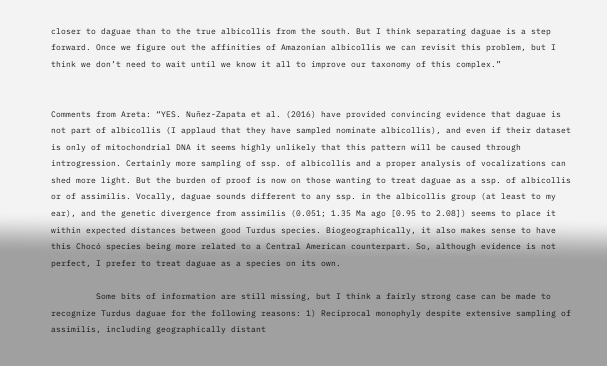closer to daguae than to the true albicollis from the south. But I think separating daguae is a step forward. Once we figure out the affinities of Amazonian albicollis we can revisit this problem, but I think we don’t need to wait until we know it all to improve our taxonomy of this complex.”


Comments from Areta: “YES. Nuñez-Zapata et al. (2016) have provided convincing evidence that daguae is not part of albicollis (I applaud that they have sampled nominate albicollis), and even if their dataset is only of mitochondrial DNA it seems highly unlikely that this pattern will be caused through introgression. Certainly more sampling of ssp. of albicollis and a proper analysis of vocalizations can shed more light. But the burden of proof is now on those wanting to treat daguae as a ssp. of albicollis or of assimilis. Vocally, daguae sounds different to any ssp. in the albicollis group (at least to my ear), and the genetic divergence from assimilis (0.051; 1.35 Ma ago [0.95 to 2.08]) seems to place it within expected distances between good Turdus species. Biogeographically, it also makes sense to have this Chocó species being more related to a Central American counterpart. So, although evidence is not perfect, I prefer to treat daguae as a species on its own.

         Some bits of information are still missing, but I think a fairly strong case can be made to recognize Turdus daguae for the following reasons: 1) Reciprocal monophyly despite extensive sampling of assimilis, including geographically distant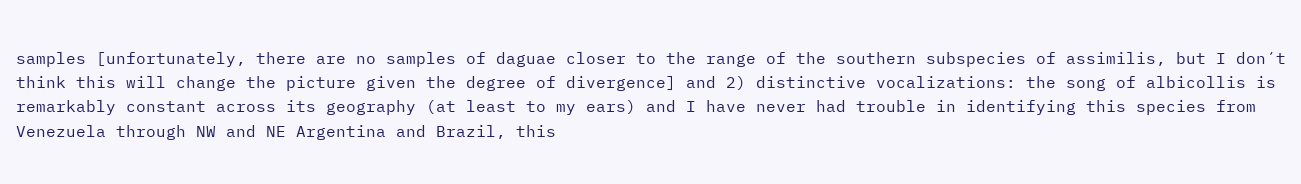samples [unfortunately, there are no samples of daguae closer to the range of the southern subspecies of assimilis, but I don´t think this will change the picture given the degree of divergence] and 2) distinctive vocalizations: the song of albicollis is remarkably constant across its geography (at least to my ears) and I have never had trouble in identifying this species from Venezuela through NW and NE Argentina and Brazil, this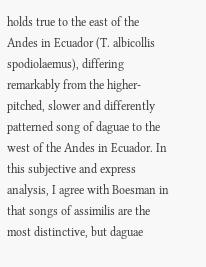holds true to the east of the Andes in Ecuador (T. albicollis spodiolaemus), differing remarkably from the higher-pitched, slower and differently patterned song of daguae to the west of the Andes in Ecuador. In this subjective and express analysis, I agree with Boesman in that songs of assimilis are the most distinctive, but daguae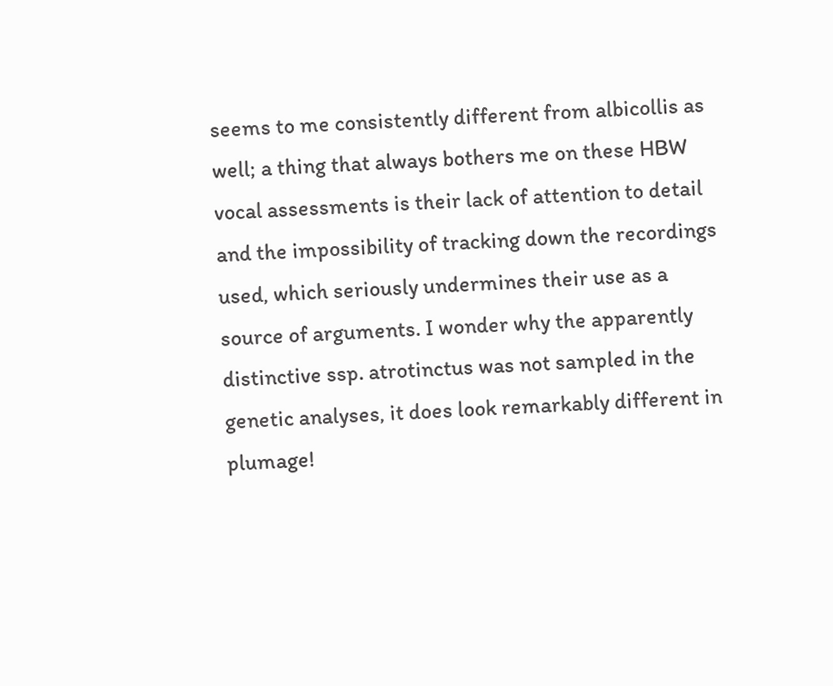seems to me consistently different from albicollis as well; a thing that always bothers me on these HBW vocal assessments is their lack of attention to detail and the impossibility of tracking down the recordings used, which seriously undermines their use as a source of arguments. I wonder why the apparently distinctive ssp. atrotinctus was not sampled in the genetic analyses, it does look remarkably different in plumage!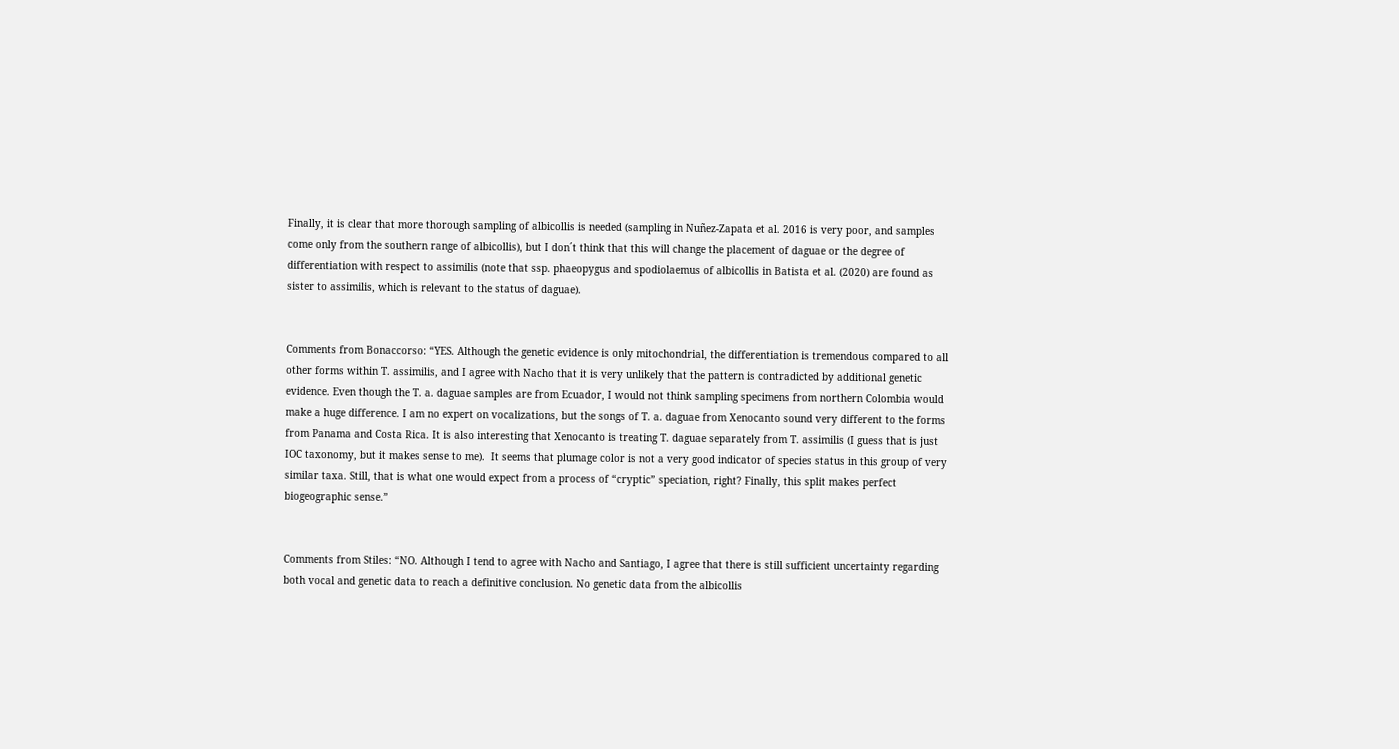Finally, it is clear that more thorough sampling of albicollis is needed (sampling in Nuñez-Zapata et al. 2016 is very poor, and samples come only from the southern range of albicollis), but I don´t think that this will change the placement of daguae or the degree of differentiation with respect to assimilis (note that ssp. phaeopygus and spodiolaemus of albicollis in Batista et al. (2020) are found as sister to assimilis, which is relevant to the status of daguae).


Comments from Bonaccorso: “YES. Although the genetic evidence is only mitochondrial, the differentiation is tremendous compared to all other forms within T. assimilis, and I agree with Nacho that it is very unlikely that the pattern is contradicted by additional genetic evidence. Even though the T. a. daguae samples are from Ecuador, I would not think sampling specimens from northern Colombia would make a huge difference. I am no expert on vocalizations, but the songs of T. a. daguae from Xenocanto sound very different to the forms from Panama and Costa Rica. It is also interesting that Xenocanto is treating T. daguae separately from T. assimilis (I guess that is just IOC taxonomy, but it makes sense to me).  It seems that plumage color is not a very good indicator of species status in this group of very similar taxa. Still, that is what one would expect from a process of “cryptic” speciation, right? Finally, this split makes perfect biogeographic sense.”


Comments from Stiles: “NO. Although I tend to agree with Nacho and Santiago, I agree that there is still sufficient uncertainty regarding both vocal and genetic data to reach a definitive conclusion. No genetic data from the albicollis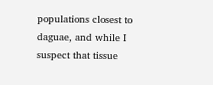populations closest to daguae, and while I suspect that tissue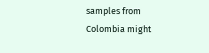samples from Colombia might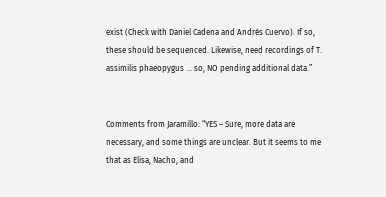exist (Check with Daniel Cadena and Andrés Cuervo). If so, these should be sequenced. Likewise, need recordings of T. assimilis phaeopygus … so, NO pending additional data.”


Comments from Jaramillo: “YES – Sure, more data are necessary, and some things are unclear. But it seems to me that as Elisa, Nacho, and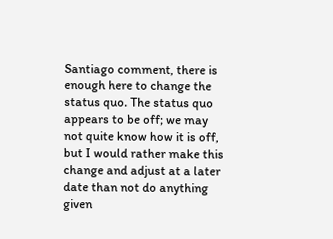Santiago comment, there is enough here to change the status quo. The status quo appears to be off; we may not quite know how it is off, but I would rather make this change and adjust at a later date than not do anything given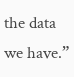the data we have.”